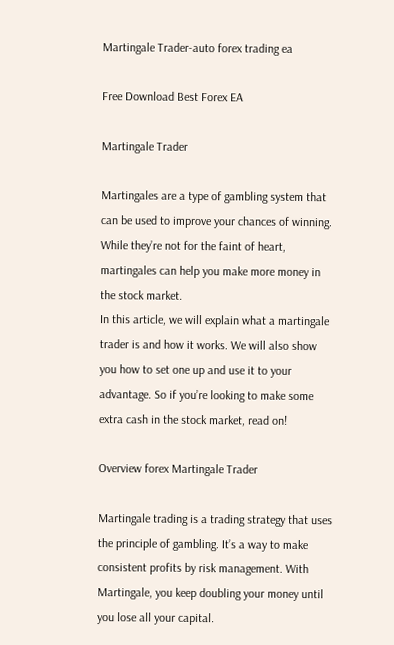Martingale Trader-auto forex trading ea

Free Download Best Forex EA

Martingale Trader

Martingales are a type of gambling system that can be used to improve your chances of winning. While they’re not for the faint of heart, martingales can help you make more money in the stock market.
In this article, we will explain what a martingale trader is and how it works. We will also show you how to set one up and use it to your advantage. So if you’re looking to make some extra cash in the stock market, read on!

Overview forex Martingale Trader

Martingale trading is a trading strategy that uses the principle of gambling. It’s a way to make consistent profits by risk management. With Martingale, you keep doubling your money until you lose all your capital.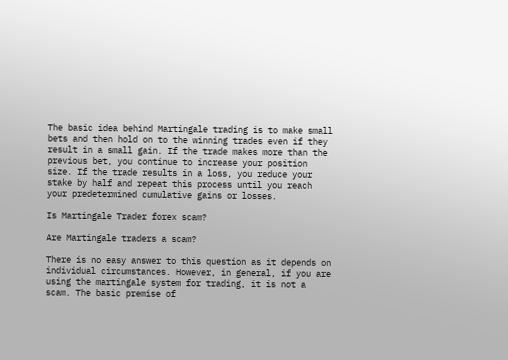The basic idea behind Martingale trading is to make small bets and then hold on to the winning trades even if they result in a small gain. If the trade makes more than the previous bet, you continue to increase your position size. If the trade results in a loss, you reduce your stake by half and repeat this process until you reach your predetermined cumulative gains or losses.

Is Martingale Trader forex scam?

Are Martingale traders a scam?

There is no easy answer to this question as it depends on individual circumstances. However, in general, if you are using the martingale system for trading, it is not a scam. The basic premise of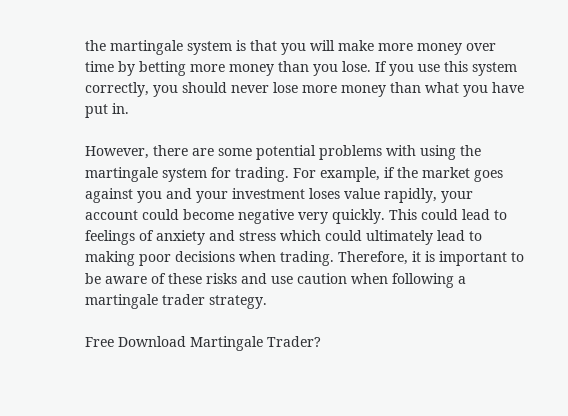the martingale system is that you will make more money over time by betting more money than you lose. If you use this system correctly, you should never lose more money than what you have put in.

However, there are some potential problems with using the martingale system for trading. For example, if the market goes against you and your investment loses value rapidly, your account could become negative very quickly. This could lead to feelings of anxiety and stress which could ultimately lead to making poor decisions when trading. Therefore, it is important to be aware of these risks and use caution when following a martingale trader strategy.

Free Download Martingale Trader?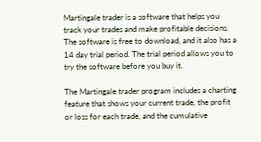Martingale trader is a software that helps you track your trades and make profitable decisions. The software is free to download, and it also has a 14 day trial period. The trial period allows you to try the software before you buy it.

The Martingale trader program includes a charting feature that shows your current trade, the profit or loss for each trade, and the cumulative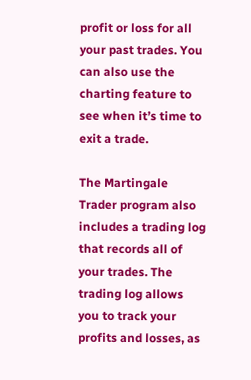profit or loss for all your past trades. You can also use the charting feature to see when it’s time to exit a trade.

The Martingale Trader program also includes a trading log that records all of your trades. The trading log allows you to track your profits and losses, as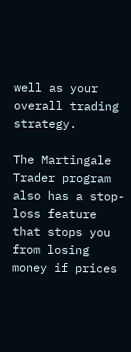well as your overall trading strategy.

The Martingale Trader program also has a stop-loss feature that stops you from losing money if prices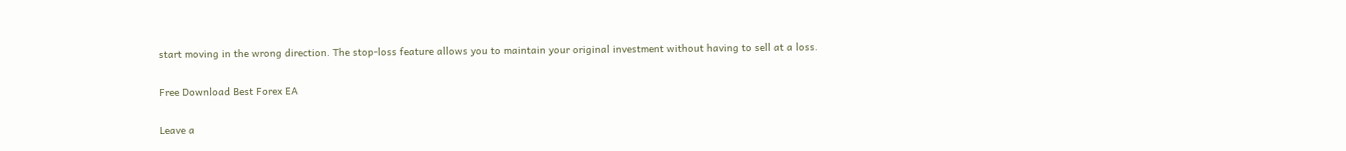start moving in the wrong direction. The stop-loss feature allows you to maintain your original investment without having to sell at a loss.

Free Download Best Forex EA

Leave a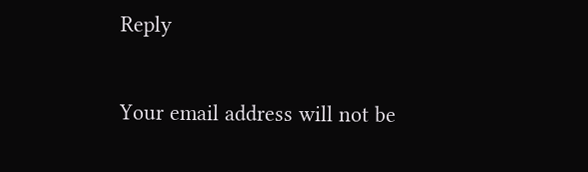Reply

Your email address will not be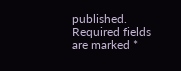published. Required fields are marked *